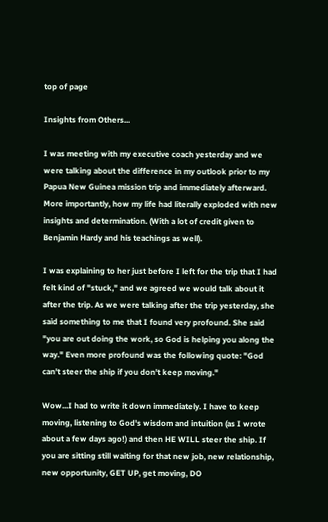top of page

Insights from Others...

I was meeting with my executive coach yesterday and we were talking about the difference in my outlook prior to my Papua New Guinea mission trip and immediately afterward. More importantly, how my life had literally exploded with new insights and determination. (With a lot of credit given to Benjamin Hardy and his teachings as well).

I was explaining to her just before I left for the trip that I had felt kind of "stuck," and we agreed we would talk about it after the trip. As we were talking after the trip yesterday, she said something to me that I found very profound. She said "you are out doing the work, so God is helping you along the way." Even more profound was the following quote: "God can't steer the ship if you don't keep moving."

Wow...I had to write it down immediately. I have to keep moving, listening to God's wisdom and intuition (as I wrote about a few days ago!) and then HE WILL steer the ship. If you are sitting still waiting for that new job, new relationship, new opportunity, GET UP, get moving, DO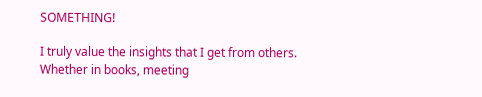SOMETHING!

I truly value the insights that I get from others. Whether in books, meeting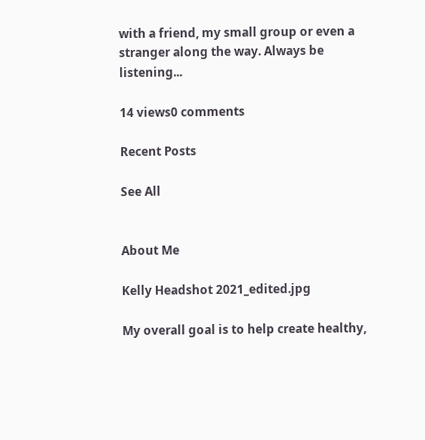with a friend, my small group or even a stranger along the way. Always be listening...

14 views0 comments

Recent Posts

See All


About Me

Kelly Headshot 2021_edited.jpg

My overall goal is to help create healthy,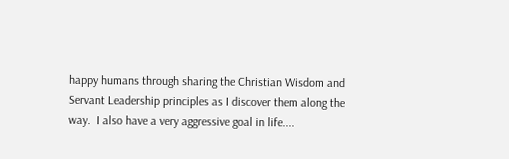happy humans through sharing the Christian Wisdom and Servant Leadership principles as I discover them along the way.  I also have a very aggressive goal in life....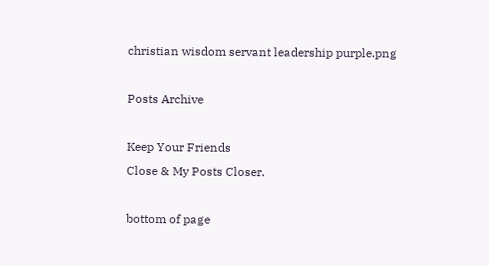christian wisdom servant leadership purple.png

Posts Archive

Keep Your Friends
Close & My Posts Closer.

bottom of page